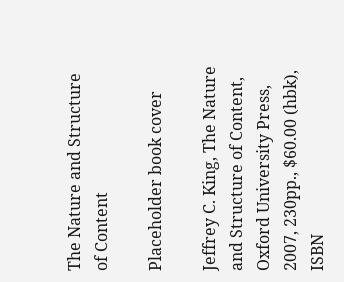The Nature and Structure of Content

Placeholder book cover

Jeffrey C. King, The Nature and Structure of Content, Oxford University Press, 2007, 230pp., $60.00 (hbk), ISBN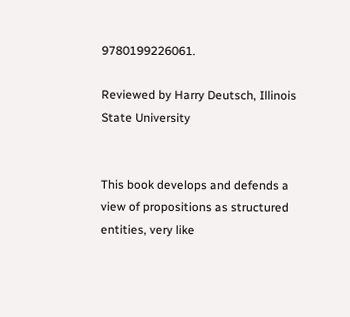9780199226061.

Reviewed by Harry Deutsch, Illinois State University


This book develops and defends a view of propositions as structured entities, very like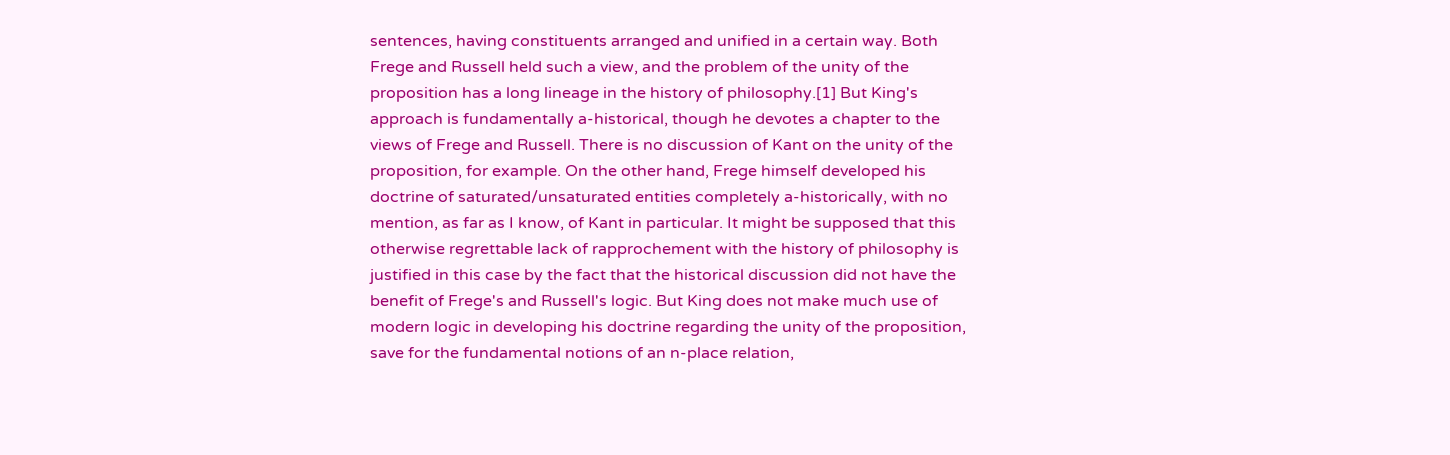sentences, having constituents arranged and unified in a certain way. Both Frege and Russell held such a view, and the problem of the unity of the proposition has a long lineage in the history of philosophy.[1] But King's approach is fundamentally a-historical, though he devotes a chapter to the views of Frege and Russell. There is no discussion of Kant on the unity of the proposition, for example. On the other hand, Frege himself developed his doctrine of saturated/unsaturated entities completely a-historically, with no mention, as far as I know, of Kant in particular. It might be supposed that this otherwise regrettable lack of rapprochement with the history of philosophy is justified in this case by the fact that the historical discussion did not have the benefit of Frege's and Russell's logic. But King does not make much use of modern logic in developing his doctrine regarding the unity of the proposition, save for the fundamental notions of an n-place relation,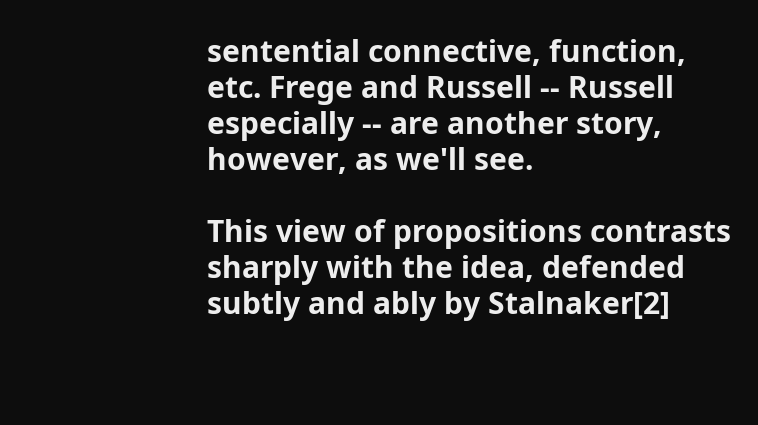sentential connective, function, etc. Frege and Russell -- Russell especially -- are another story, however, as we'll see.

This view of propositions contrasts sharply with the idea, defended subtly and ably by Stalnaker[2]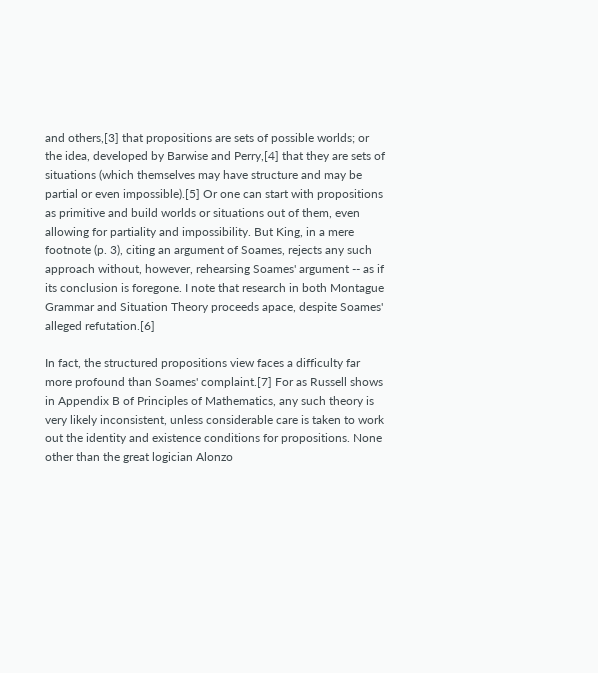and others,[3] that propositions are sets of possible worlds; or the idea, developed by Barwise and Perry,[4] that they are sets of situations (which themselves may have structure and may be partial or even impossible).[5] Or one can start with propositions as primitive and build worlds or situations out of them, even allowing for partiality and impossibility. But King, in a mere footnote (p. 3), citing an argument of Soames, rejects any such approach without, however, rehearsing Soames' argument -- as if its conclusion is foregone. I note that research in both Montague Grammar and Situation Theory proceeds apace, despite Soames' alleged refutation.[6]

In fact, the structured propositions view faces a difficulty far more profound than Soames' complaint.[7] For as Russell shows in Appendix B of Principles of Mathematics, any such theory is very likely inconsistent, unless considerable care is taken to work out the identity and existence conditions for propositions. None other than the great logician Alonzo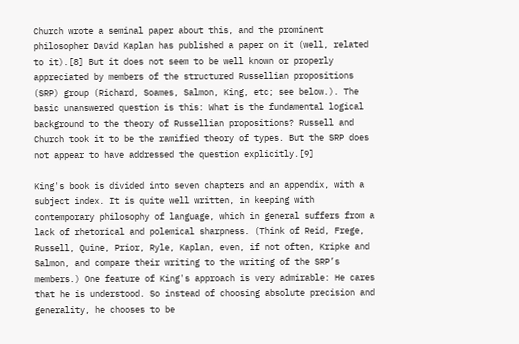Church wrote a seminal paper about this, and the prominent philosopher David Kaplan has published a paper on it (well, related to it).[8] But it does not seem to be well known or properly appreciated by members of the structured Russellian propositions (SRP) group (Richard, Soames, Salmon, King, etc; see below.). The basic unanswered question is this: What is the fundamental logical background to the theory of Russellian propositions? Russell and Church took it to be the ramified theory of types. But the SRP does not appear to have addressed the question explicitly.[9]

King's book is divided into seven chapters and an appendix, with a subject index. It is quite well written, in keeping with contemporary philosophy of language, which in general suffers from a lack of rhetorical and polemical sharpness. (Think of Reid, Frege, Russell, Quine, Prior, Ryle, Kaplan, even, if not often, Kripke and Salmon, and compare their writing to the writing of the SRP’s members.) One feature of King's approach is very admirable: He cares that he is understood. So instead of choosing absolute precision and generality, he chooses to be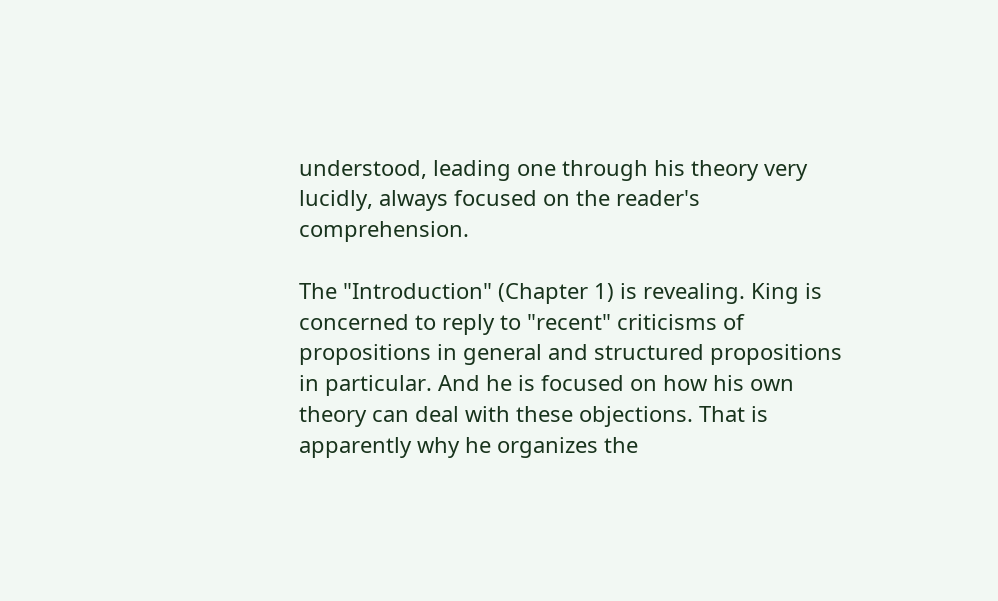understood, leading one through his theory very lucidly, always focused on the reader's comprehension.

The "Introduction" (Chapter 1) is revealing. King is concerned to reply to "recent" criticisms of propositions in general and structured propositions in particular. And he is focused on how his own theory can deal with these objections. That is apparently why he organizes the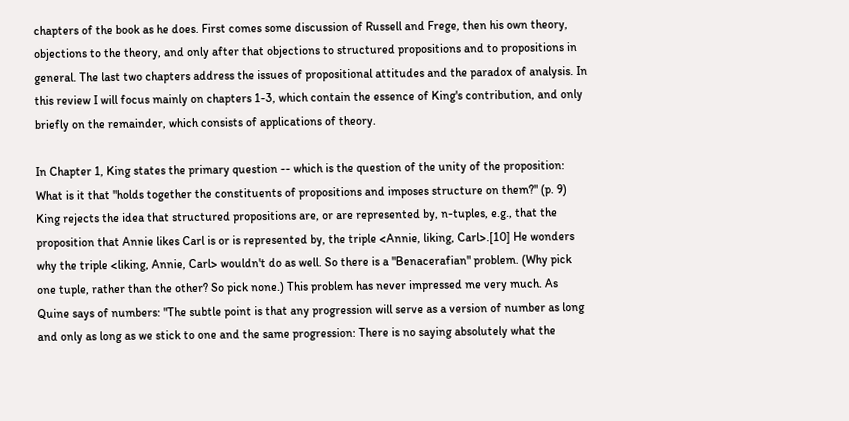chapters of the book as he does. First comes some discussion of Russell and Frege, then his own theory, objections to the theory, and only after that objections to structured propositions and to propositions in general. The last two chapters address the issues of propositional attitudes and the paradox of analysis. In this review I will focus mainly on chapters 1-3, which contain the essence of King's contribution, and only briefly on the remainder, which consists of applications of theory.

In Chapter 1, King states the primary question -- which is the question of the unity of the proposition: What is it that "holds together the constituents of propositions and imposes structure on them?" (p. 9) King rejects the idea that structured propositions are, or are represented by, n-tuples, e.g., that the proposition that Annie likes Carl is or is represented by, the triple <Annie, liking, Carl>.[10] He wonders why the triple <liking, Annie, Carl> wouldn't do as well. So there is a "Benacerafian" problem. (Why pick one tuple, rather than the other? So pick none.) This problem has never impressed me very much. As Quine says of numbers: "The subtle point is that any progression will serve as a version of number as long and only as long as we stick to one and the same progression: There is no saying absolutely what the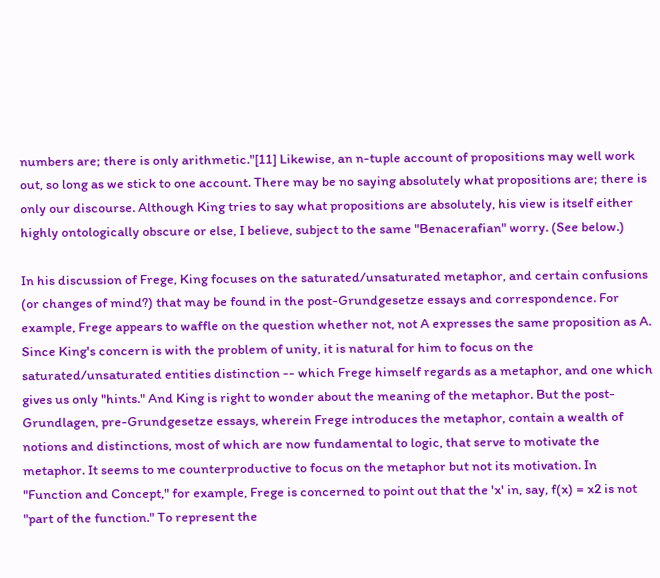numbers are; there is only arithmetic."[11] Likewise, an n-tuple account of propositions may well work out, so long as we stick to one account. There may be no saying absolutely what propositions are; there is only our discourse. Although King tries to say what propositions are absolutely, his view is itself either highly ontologically obscure or else, I believe, subject to the same "Benacerafian" worry. (See below.)

In his discussion of Frege, King focuses on the saturated/unsaturated metaphor, and certain confusions (or changes of mind?) that may be found in the post-Grundgesetze essays and correspondence. For example, Frege appears to waffle on the question whether not, not A expresses the same proposition as A. Since King's concern is with the problem of unity, it is natural for him to focus on the saturated/unsaturated entities distinction -- which Frege himself regards as a metaphor, and one which gives us only "hints." And King is right to wonder about the meaning of the metaphor. But the post-Grundlagen, pre-Grundgesetze essays, wherein Frege introduces the metaphor, contain a wealth of notions and distinctions, most of which are now fundamental to logic, that serve to motivate the metaphor. It seems to me counterproductive to focus on the metaphor but not its motivation. In "Function and Concept," for example, Frege is concerned to point out that the 'x' in, say, f(x) = x2 is not "part of the function." To represent the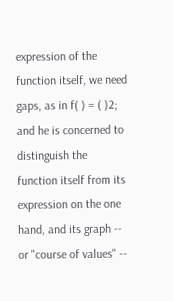expression of the function itself, we need gaps, as in f( ) = ( )2; and he is concerned to distinguish the function itself from its expression on the one hand, and its graph -- or "course of values" --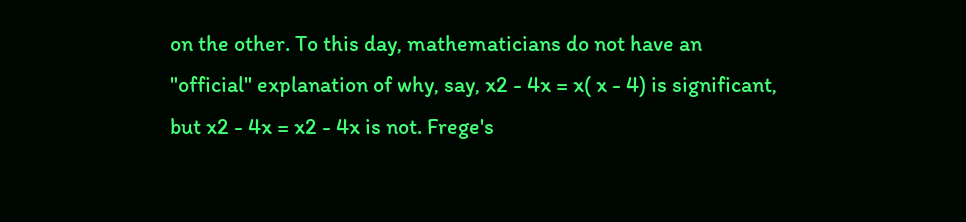on the other. To this day, mathematicians do not have an "official" explanation of why, say, x2 - 4x = x( x - 4) is significant, but x2 - 4x = x2 - 4x is not. Frege's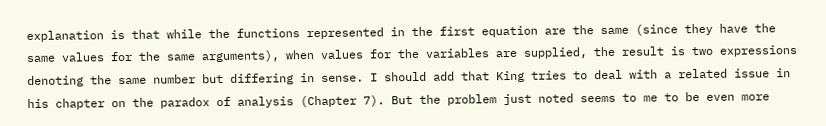explanation is that while the functions represented in the first equation are the same (since they have the same values for the same arguments), when values for the variables are supplied, the result is two expressions denoting the same number but differing in sense. I should add that King tries to deal with a related issue in his chapter on the paradox of analysis (Chapter 7). But the problem just noted seems to me to be even more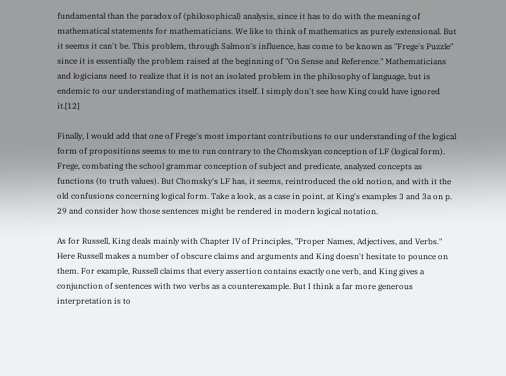fundamental than the paradox of (philosophical) analysis, since it has to do with the meaning of mathematical statements for mathematicians. We like to think of mathematics as purely extensional. But it seems it can't be. This problem, through Salmon's influence, has come to be known as "Frege's Puzzle" since it is essentially the problem raised at the beginning of "On Sense and Reference." Mathematicians and logicians need to realize that it is not an isolated problem in the philosophy of language, but is endemic to our understanding of mathematics itself. I simply don't see how King could have ignored it.[12]

Finally, I would add that one of Frege's most important contributions to our understanding of the logical form of propositions seems to me to run contrary to the Chomskyan conception of LF (logical form). Frege, combating the school grammar conception of subject and predicate, analyzed concepts as functions (to truth values). But Chomsky's LF has, it seems, reintroduced the old notion, and with it the old confusions concerning logical form. Take a look, as a case in point, at King's examples 3 and 3a on p. 29 and consider how those sentences might be rendered in modern logical notation.

As for Russell, King deals mainly with Chapter IV of Principles, "Proper Names, Adjectives, and Verbs." Here Russell makes a number of obscure claims and arguments and King doesn't hesitate to pounce on them. For example, Russell claims that every assertion contains exactly one verb, and King gives a conjunction of sentences with two verbs as a counterexample. But I think a far more generous interpretation is to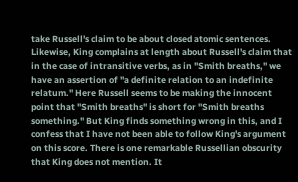take Russell's claim to be about closed atomic sentences. Likewise, King complains at length about Russell's claim that in the case of intransitive verbs, as in "Smith breaths," we have an assertion of "a definite relation to an indefinite relatum." Here Russell seems to be making the innocent point that "Smith breaths" is short for "Smith breaths something." But King finds something wrong in this, and I confess that I have not been able to follow King's argument on this score. There is one remarkable Russellian obscurity that King does not mention. It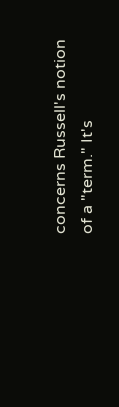concerns Russell's notion of a "term." It's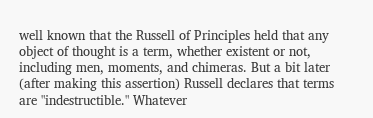well known that the Russell of Principles held that any object of thought is a term, whether existent or not, including men, moments, and chimeras. But a bit later (after making this assertion) Russell declares that terms are "indestructible." Whatever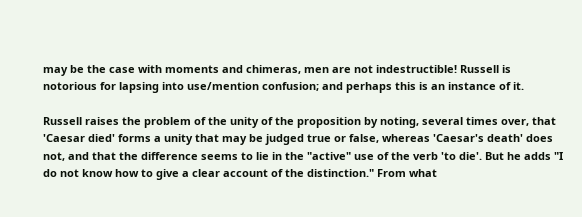may be the case with moments and chimeras, men are not indestructible! Russell is notorious for lapsing into use/mention confusion; and perhaps this is an instance of it.

Russell raises the problem of the unity of the proposition by noting, several times over, that 'Caesar died' forms a unity that may be judged true or false, whereas 'Caesar's death' does not, and that the difference seems to lie in the "active" use of the verb 'to die'. But he adds "I do not know how to give a clear account of the distinction." From what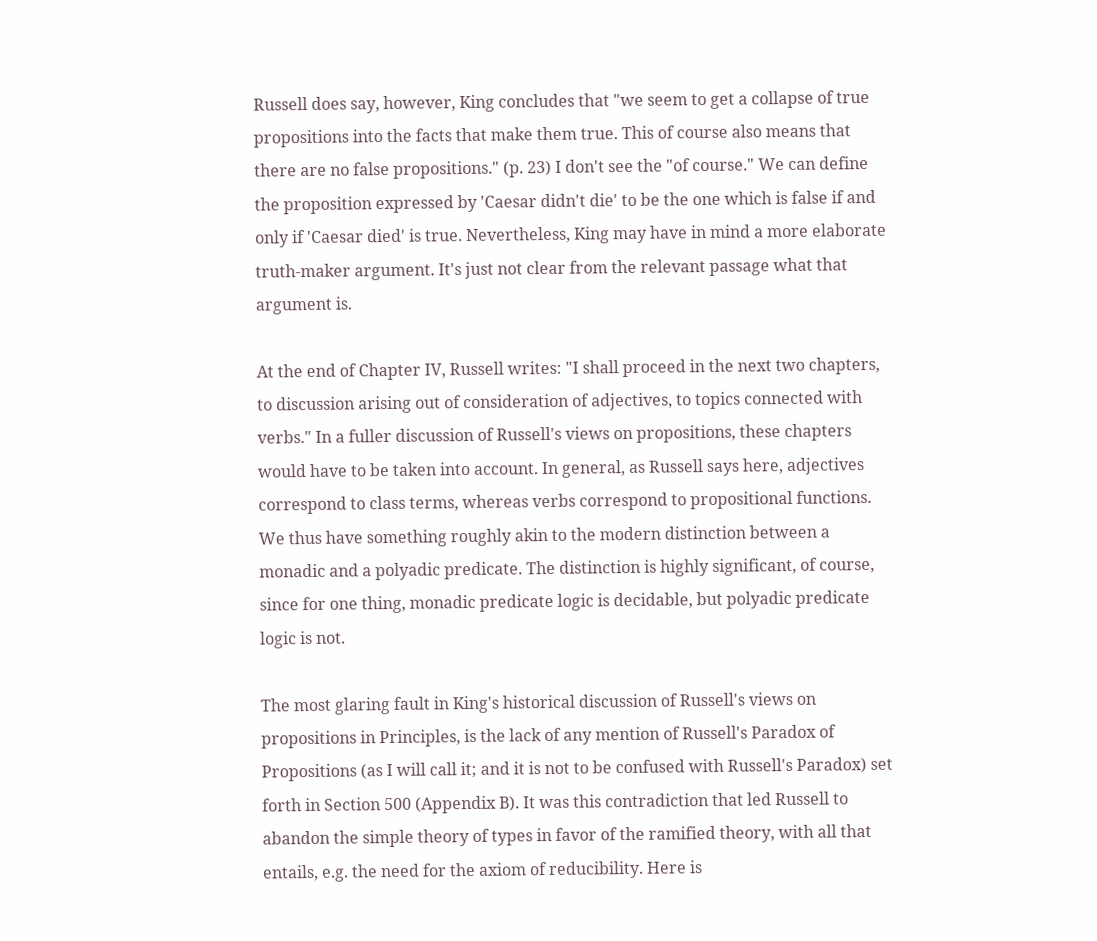Russell does say, however, King concludes that "we seem to get a collapse of true propositions into the facts that make them true. This of course also means that there are no false propositions." (p. 23) I don't see the "of course." We can define the proposition expressed by 'Caesar didn't die' to be the one which is false if and only if 'Caesar died' is true. Nevertheless, King may have in mind a more elaborate truth-maker argument. It's just not clear from the relevant passage what that argument is.

At the end of Chapter IV, Russell writes: "I shall proceed in the next two chapters, to discussion arising out of consideration of adjectives, to topics connected with verbs." In a fuller discussion of Russell's views on propositions, these chapters would have to be taken into account. In general, as Russell says here, adjectives correspond to class terms, whereas verbs correspond to propositional functions. We thus have something roughly akin to the modern distinction between a monadic and a polyadic predicate. The distinction is highly significant, of course, since for one thing, monadic predicate logic is decidable, but polyadic predicate logic is not.

The most glaring fault in King's historical discussion of Russell's views on propositions in Principles, is the lack of any mention of Russell's Paradox of Propositions (as I will call it; and it is not to be confused with Russell's Paradox) set forth in Section 500 (Appendix B). It was this contradiction that led Russell to abandon the simple theory of types in favor of the ramified theory, with all that entails, e.g. the need for the axiom of reducibility. Here is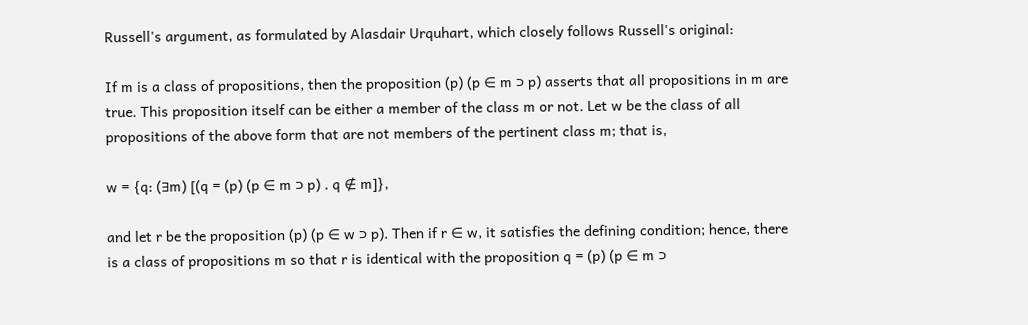Russell's argument, as formulated by Alasdair Urquhart, which closely follows Russell's original:

If m is a class of propositions, then the proposition (p) (p ∈ m ⊃ p) asserts that all propositions in m are true. This proposition itself can be either a member of the class m or not. Let w be the class of all propositions of the above form that are not members of the pertinent class m; that is,

w = {q: (∃m) [(q = (p) (p ∈ m ⊃ p) . q ∉ m]},

and let r be the proposition (p) (p ∈ w ⊃ p). Then if r ∈ w, it satisfies the defining condition; hence, there is a class of propositions m so that r is identical with the proposition q = (p) (p ∈ m ⊃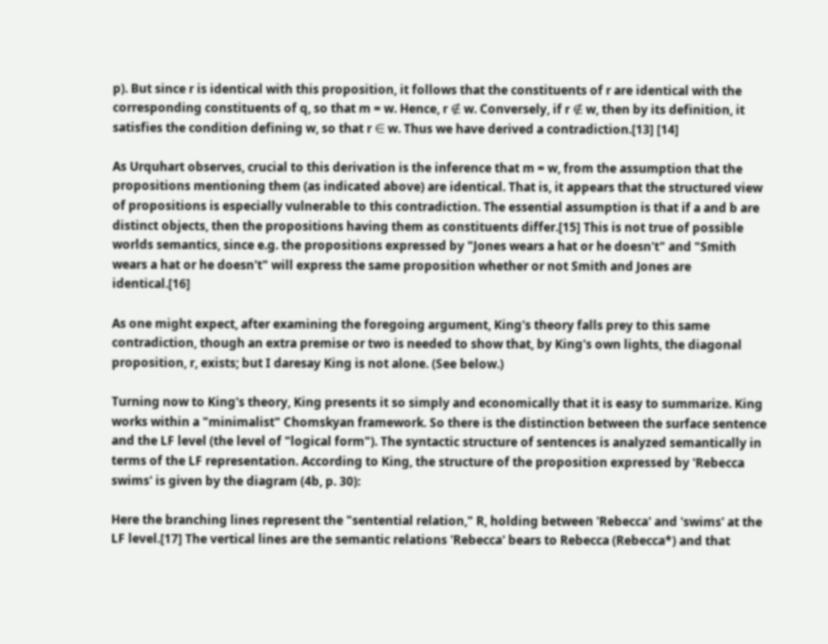p). But since r is identical with this proposition, it follows that the constituents of r are identical with the corresponding constituents of q, so that m = w. Hence, r ∉ w. Conversely, if r ∉ w, then by its definition, it satisfies the condition defining w, so that r ∈ w. Thus we have derived a contradiction.[13] [14]

As Urquhart observes, crucial to this derivation is the inference that m = w, from the assumption that the propositions mentioning them (as indicated above) are identical. That is, it appears that the structured view of propositions is especially vulnerable to this contradiction. The essential assumption is that if a and b are distinct objects, then the propositions having them as constituents differ.[15] This is not true of possible worlds semantics, since e.g. the propositions expressed by "Jones wears a hat or he doesn't" and "Smith wears a hat or he doesn't" will express the same proposition whether or not Smith and Jones are identical.[16]

As one might expect, after examining the foregoing argument, King's theory falls prey to this same contradiction, though an extra premise or two is needed to show that, by King's own lights, the diagonal proposition, r, exists; but I daresay King is not alone. (See below.)

Turning now to King's theory, King presents it so simply and economically that it is easy to summarize. King works within a "minimalist" Chomskyan framework. So there is the distinction between the surface sentence and the LF level (the level of "logical form"). The syntactic structure of sentences is analyzed semantically in terms of the LF representation. According to King, the structure of the proposition expressed by 'Rebecca swims' is given by the diagram (4b, p. 30):

Here the branching lines represent the "sentential relation," R, holding between 'Rebecca' and 'swims' at the LF level.[17] The vertical lines are the semantic relations 'Rebecca' bears to Rebecca (Rebecca*) and that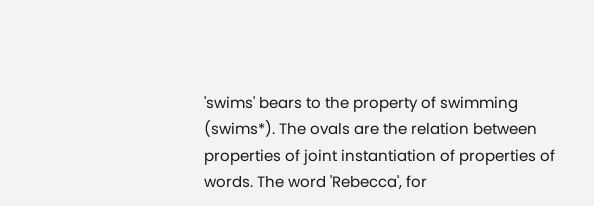'swims' bears to the property of swimming (swims*). The ovals are the relation between properties of joint instantiation of properties of words. The word 'Rebecca', for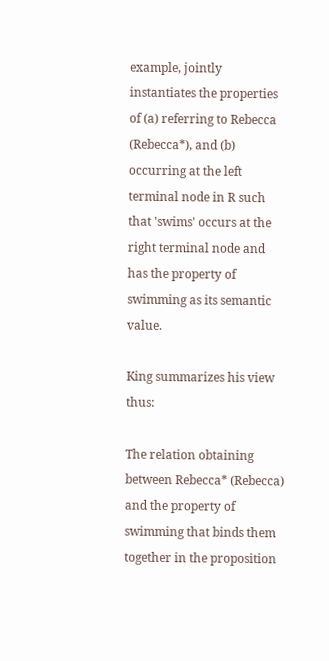example, jointly instantiates the properties of (a) referring to Rebecca (Rebecca*), and (b) occurring at the left terminal node in R such that 'swims' occurs at the right terminal node and has the property of swimming as its semantic value.

King summarizes his view thus:

The relation obtaining between Rebecca* (Rebecca) and the property of swimming that binds them together in the proposition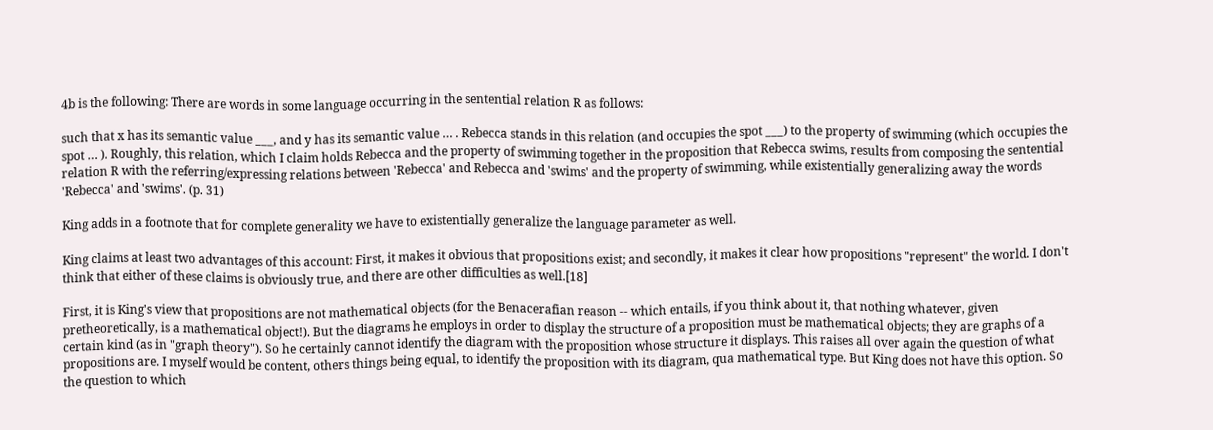4b is the following: There are words in some language occurring in the sentential relation R as follows:

such that x has its semantic value ___, and y has its semantic value … . Rebecca stands in this relation (and occupies the spot ___) to the property of swimming (which occupies the spot … ). Roughly, this relation, which I claim holds Rebecca and the property of swimming together in the proposition that Rebecca swims, results from composing the sentential relation R with the referring/expressing relations between 'Rebecca' and Rebecca and 'swims' and the property of swimming, while existentially generalizing away the words 'Rebecca' and 'swims'. (p. 31)

King adds in a footnote that for complete generality we have to existentially generalize the language parameter as well.

King claims at least two advantages of this account: First, it makes it obvious that propositions exist; and secondly, it makes it clear how propositions "represent" the world. I don't think that either of these claims is obviously true, and there are other difficulties as well.[18]

First, it is King's view that propositions are not mathematical objects (for the Benacerafian reason -- which entails, if you think about it, that nothing whatever, given pretheoretically, is a mathematical object!). But the diagrams he employs in order to display the structure of a proposition must be mathematical objects; they are graphs of a certain kind (as in "graph theory"). So he certainly cannot identify the diagram with the proposition whose structure it displays. This raises all over again the question of what propositions are. I myself would be content, others things being equal, to identify the proposition with its diagram, qua mathematical type. But King does not have this option. So the question to which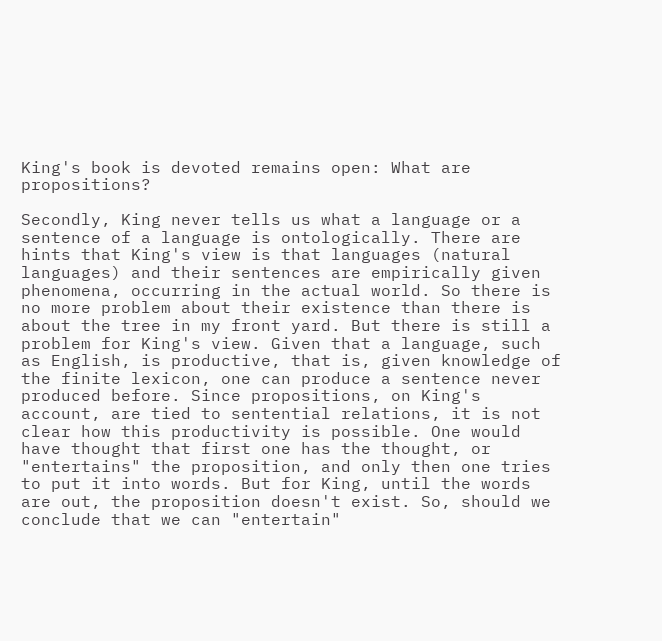King's book is devoted remains open: What are propositions?

Secondly, King never tells us what a language or a sentence of a language is ontologically. There are hints that King's view is that languages (natural languages) and their sentences are empirically given phenomena, occurring in the actual world. So there is no more problem about their existence than there is about the tree in my front yard. But there is still a problem for King's view. Given that a language, such as English, is productive, that is, given knowledge of the finite lexicon, one can produce a sentence never produced before. Since propositions, on King's account, are tied to sentential relations, it is not clear how this productivity is possible. One would have thought that first one has the thought, or "entertains" the proposition, and only then one tries to put it into words. But for King, until the words are out, the proposition doesn't exist. So, should we conclude that we can "entertain"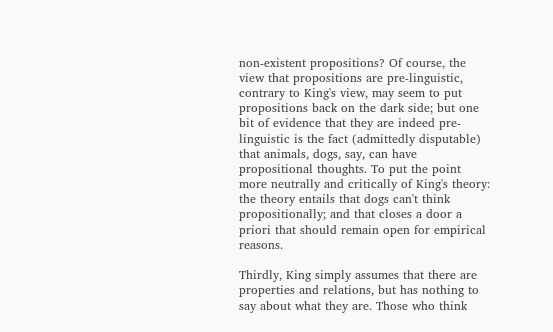non-existent propositions? Of course, the view that propositions are pre-linguistic, contrary to King's view, may seem to put propositions back on the dark side; but one bit of evidence that they are indeed pre-linguistic is the fact (admittedly disputable) that animals, dogs, say, can have propositional thoughts. To put the point more neutrally and critically of King's theory: the theory entails that dogs can't think propositionally; and that closes a door a priori that should remain open for empirical reasons.

Thirdly, King simply assumes that there are properties and relations, but has nothing to say about what they are. Those who think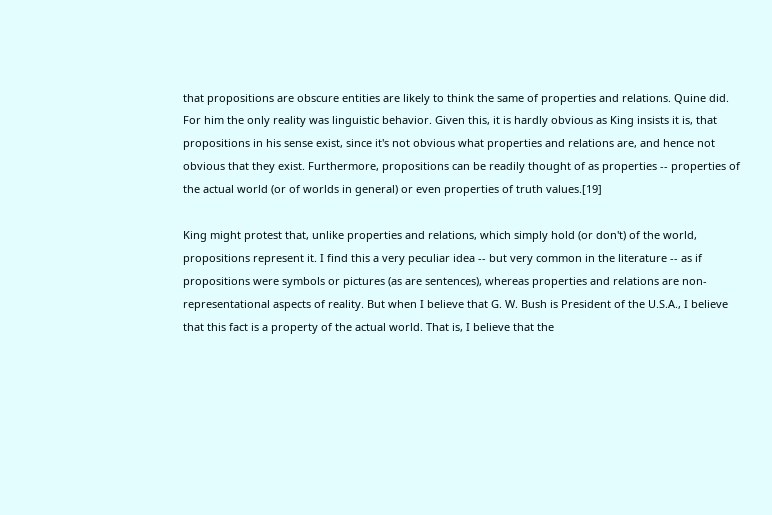that propositions are obscure entities are likely to think the same of properties and relations. Quine did. For him the only reality was linguistic behavior. Given this, it is hardly obvious as King insists it is, that propositions in his sense exist, since it's not obvious what properties and relations are, and hence not obvious that they exist. Furthermore, propositions can be readily thought of as properties -- properties of the actual world (or of worlds in general) or even properties of truth values.[19]

King might protest that, unlike properties and relations, which simply hold (or don't) of the world, propositions represent it. I find this a very peculiar idea -- but very common in the literature -- as if propositions were symbols or pictures (as are sentences), whereas properties and relations are non-representational aspects of reality. But when I believe that G. W. Bush is President of the U.S.A., I believe that this fact is a property of the actual world. That is, I believe that the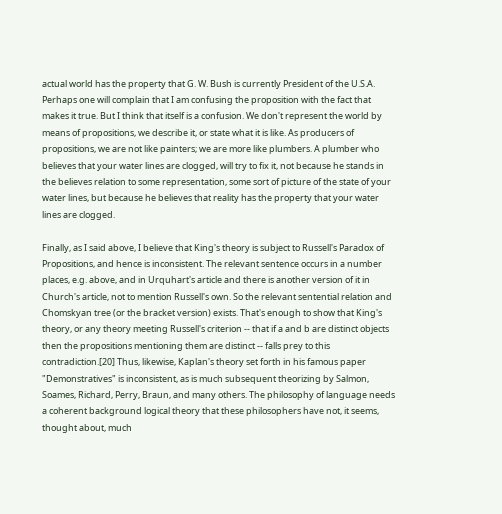actual world has the property that G. W. Bush is currently President of the U.S.A. Perhaps one will complain that I am confusing the proposition with the fact that makes it true. But I think that itself is a confusion. We don't represent the world by means of propositions, we describe it, or state what it is like. As producers of propositions, we are not like painters; we are more like plumbers. A plumber who believes that your water lines are clogged, will try to fix it, not because he stands in the believes relation to some representation, some sort of picture of the state of your water lines, but because he believes that reality has the property that your water lines are clogged.

Finally, as I said above, I believe that King's theory is subject to Russell's Paradox of Propositions, and hence is inconsistent. The relevant sentence occurs in a number places, e.g. above, and in Urquhart's article and there is another version of it in Church's article, not to mention Russell's own. So the relevant sentential relation and Chomskyan tree (or the bracket version) exists. That's enough to show that King's theory, or any theory meeting Russell's criterion -- that if a and b are distinct objects then the propositions mentioning them are distinct -- falls prey to this contradiction.[20] Thus, likewise, Kaplan's theory set forth in his famous paper "Demonstratives" is inconsistent, as is much subsequent theorizing by Salmon, Soames, Richard, Perry, Braun, and many others. The philosophy of language needs a coherent background logical theory that these philosophers have not, it seems, thought about, much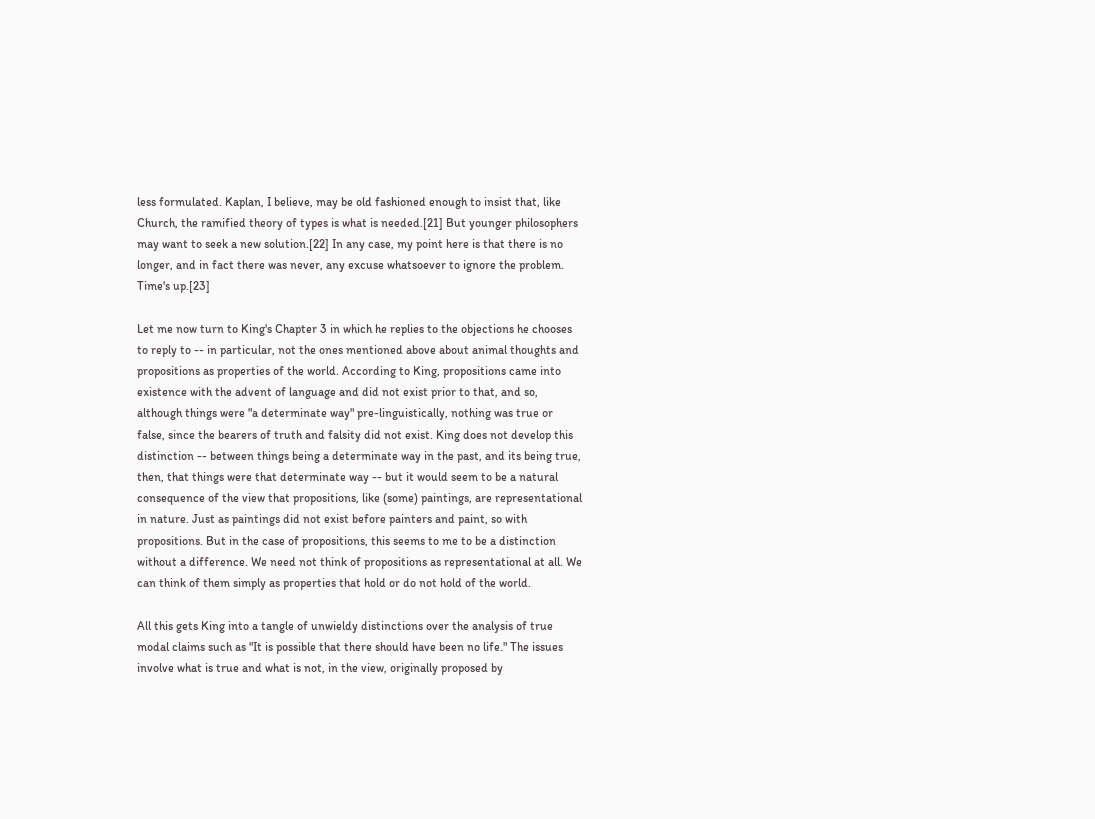less formulated. Kaplan, I believe, may be old fashioned enough to insist that, like Church, the ramified theory of types is what is needed.[21] But younger philosophers may want to seek a new solution.[22] In any case, my point here is that there is no longer, and in fact there was never, any excuse whatsoever to ignore the problem. Time's up.[23]

Let me now turn to King's Chapter 3 in which he replies to the objections he chooses to reply to -- in particular, not the ones mentioned above about animal thoughts and propositions as properties of the world. According to King, propositions came into existence with the advent of language and did not exist prior to that, and so, although things were "a determinate way" pre-linguistically, nothing was true or false, since the bearers of truth and falsity did not exist. King does not develop this distinction -- between things being a determinate way in the past, and its being true, then, that things were that determinate way -- but it would seem to be a natural consequence of the view that propositions, like (some) paintings, are representational in nature. Just as paintings did not exist before painters and paint, so with propositions. But in the case of propositions, this seems to me to be a distinction without a difference. We need not think of propositions as representational at all. We can think of them simply as properties that hold or do not hold of the world.

All this gets King into a tangle of unwieldy distinctions over the analysis of true modal claims such as "It is possible that there should have been no life." The issues involve what is true and what is not, in the view, originally proposed by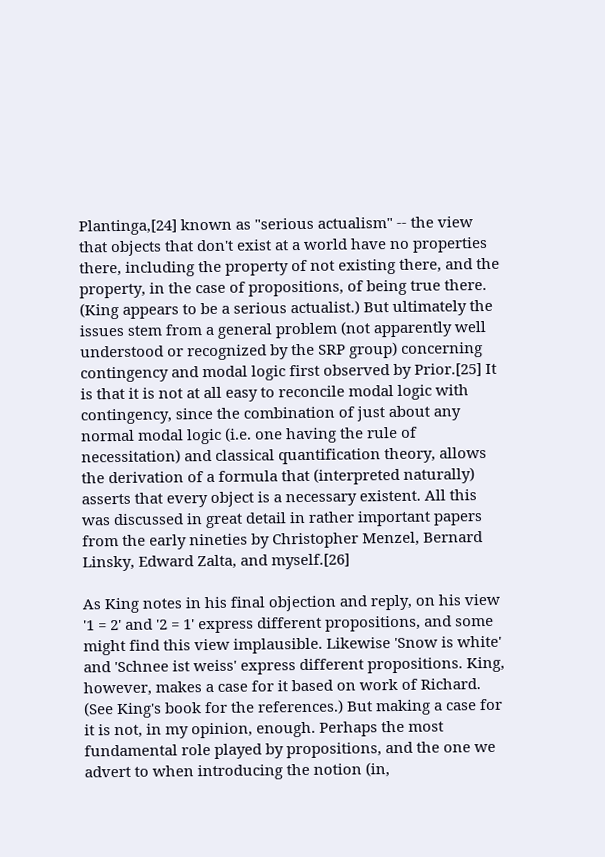Plantinga,[24] known as "serious actualism" -- the view that objects that don't exist at a world have no properties there, including the property of not existing there, and the property, in the case of propositions, of being true there. (King appears to be a serious actualist.) But ultimately the issues stem from a general problem (not apparently well understood or recognized by the SRP group) concerning contingency and modal logic first observed by Prior.[25] It is that it is not at all easy to reconcile modal logic with contingency, since the combination of just about any normal modal logic (i.e. one having the rule of necessitation) and classical quantification theory, allows the derivation of a formula that (interpreted naturally) asserts that every object is a necessary existent. All this was discussed in great detail in rather important papers from the early nineties by Christopher Menzel, Bernard Linsky, Edward Zalta, and myself.[26]

As King notes in his final objection and reply, on his view '1 = 2' and '2 = 1' express different propositions, and some might find this view implausible. Likewise 'Snow is white' and 'Schnee ist weiss' express different propositions. King, however, makes a case for it based on work of Richard. (See King's book for the references.) But making a case for it is not, in my opinion, enough. Perhaps the most fundamental role played by propositions, and the one we advert to when introducing the notion (in,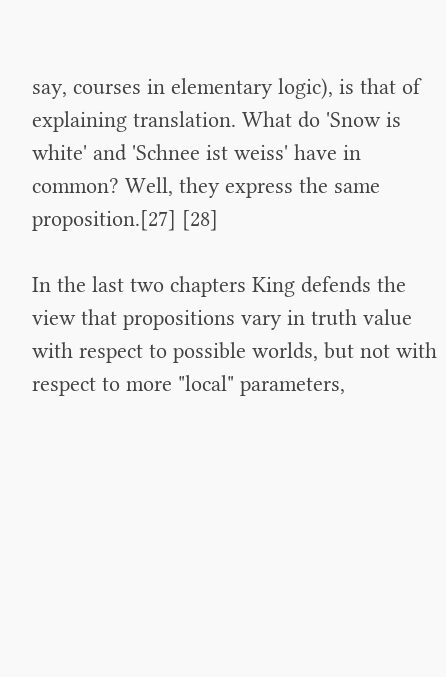say, courses in elementary logic), is that of explaining translation. What do 'Snow is white' and 'Schnee ist weiss' have in common? Well, they express the same proposition.[27] [28]

In the last two chapters King defends the view that propositions vary in truth value with respect to possible worlds, but not with respect to more "local" parameters,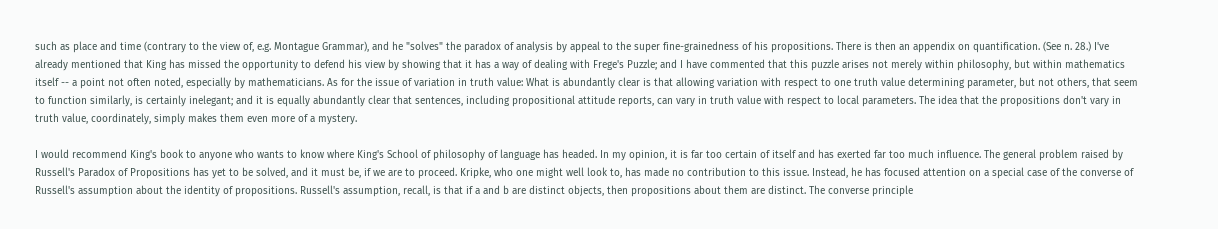such as place and time (contrary to the view of, e.g. Montague Grammar), and he "solves" the paradox of analysis by appeal to the super fine-grainedness of his propositions. There is then an appendix on quantification. (See n. 28.) I've already mentioned that King has missed the opportunity to defend his view by showing that it has a way of dealing with Frege's Puzzle; and I have commented that this puzzle arises not merely within philosophy, but within mathematics itself -- a point not often noted, especially by mathematicians. As for the issue of variation in truth value: What is abundantly clear is that allowing variation with respect to one truth value determining parameter, but not others, that seem to function similarly, is certainly inelegant; and it is equally abundantly clear that sentences, including propositional attitude reports, can vary in truth value with respect to local parameters. The idea that the propositions don't vary in truth value, coordinately, simply makes them even more of a mystery.

I would recommend King's book to anyone who wants to know where King's School of philosophy of language has headed. In my opinion, it is far too certain of itself and has exerted far too much influence. The general problem raised by Russell's Paradox of Propositions has yet to be solved, and it must be, if we are to proceed. Kripke, who one might well look to, has made no contribution to this issue. Instead, he has focused attention on a special case of the converse of Russell's assumption about the identity of propositions. Russell's assumption, recall, is that if a and b are distinct objects, then propositions about them are distinct. The converse principle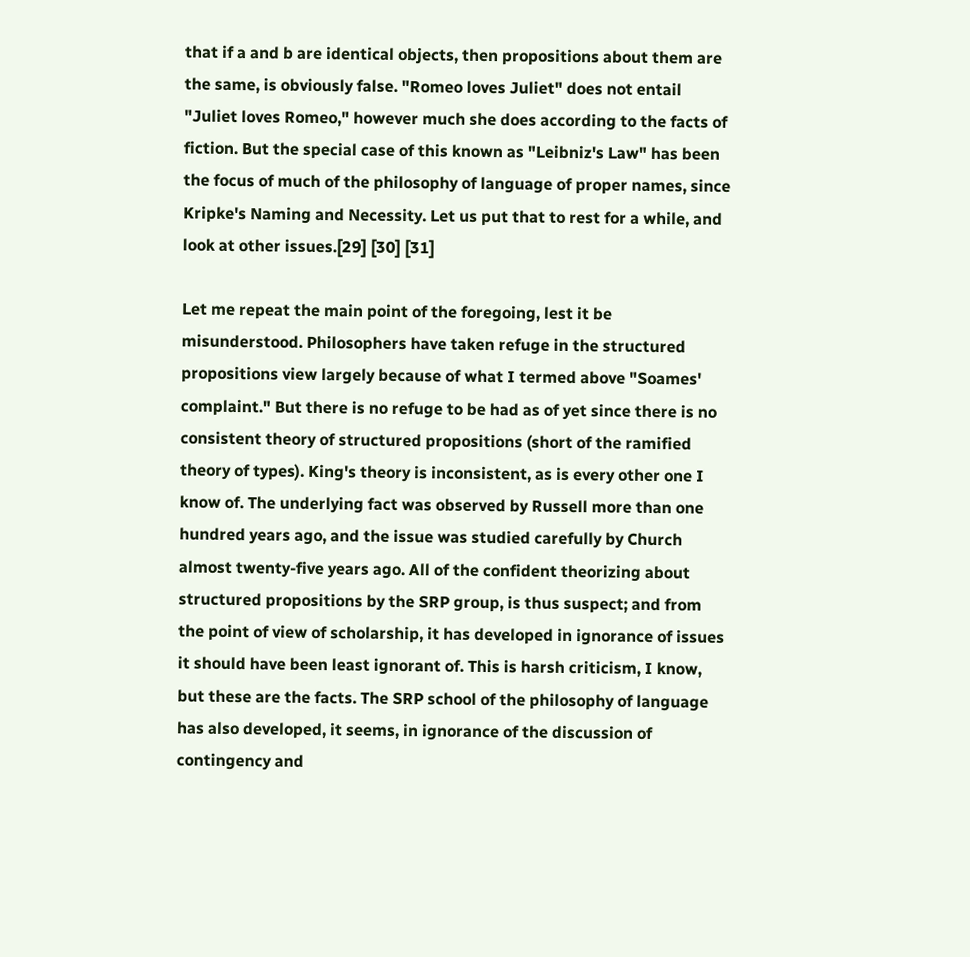that if a and b are identical objects, then propositions about them are the same, is obviously false. "Romeo loves Juliet" does not entail "Juliet loves Romeo," however much she does according to the facts of fiction. But the special case of this known as "Leibniz's Law" has been the focus of much of the philosophy of language of proper names, since Kripke's Naming and Necessity. Let us put that to rest for a while, and look at other issues.[29] [30] [31]

Let me repeat the main point of the foregoing, lest it be misunderstood. Philosophers have taken refuge in the structured propositions view largely because of what I termed above "Soames' complaint." But there is no refuge to be had as of yet since there is no consistent theory of structured propositions (short of the ramified theory of types). King's theory is inconsistent, as is every other one I know of. The underlying fact was observed by Russell more than one hundred years ago, and the issue was studied carefully by Church almost twenty-five years ago. All of the confident theorizing about structured propositions by the SRP group, is thus suspect; and from the point of view of scholarship, it has developed in ignorance of issues it should have been least ignorant of. This is harsh criticism, I know, but these are the facts. The SRP school of the philosophy of language has also developed, it seems, in ignorance of the discussion of contingency and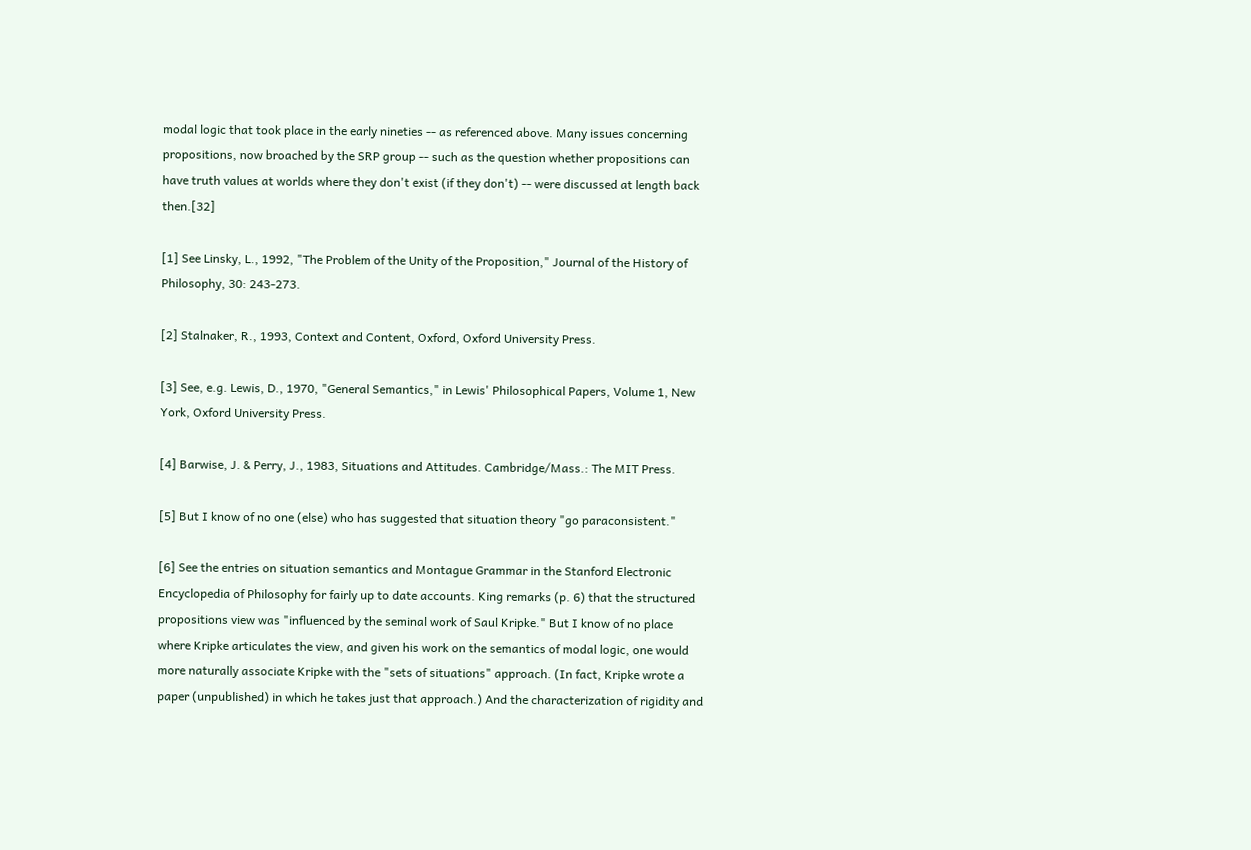modal logic that took place in the early nineties -- as referenced above. Many issues concerning propositions, now broached by the SRP group -- such as the question whether propositions can have truth values at worlds where they don't exist (if they don't) -- were discussed at length back then.[32]

[1] See Linsky, L., 1992, "The Problem of the Unity of the Proposition," Journal of the History of Philosophy, 30: 243-273.

[2] Stalnaker, R., 1993, Context and Content, Oxford, Oxford University Press.

[3] See, e.g. Lewis, D., 1970, "General Semantics," in Lewis' Philosophical Papers, Volume 1, New York, Oxford University Press.

[4] Barwise, J. & Perry, J., 1983, Situations and Attitudes. Cambridge/Mass.: The MIT Press.

[5] But I know of no one (else) who has suggested that situation theory "go paraconsistent."

[6] See the entries on situation semantics and Montague Grammar in the Stanford Electronic Encyclopedia of Philosophy for fairly up to date accounts. King remarks (p. 6) that the structured propositions view was "influenced by the seminal work of Saul Kripke." But I know of no place where Kripke articulates the view, and given his work on the semantics of modal logic, one would more naturally associate Kripke with the "sets of situations" approach. (In fact, Kripke wrote a paper (unpublished) in which he takes just that approach.) And the characterization of rigidity and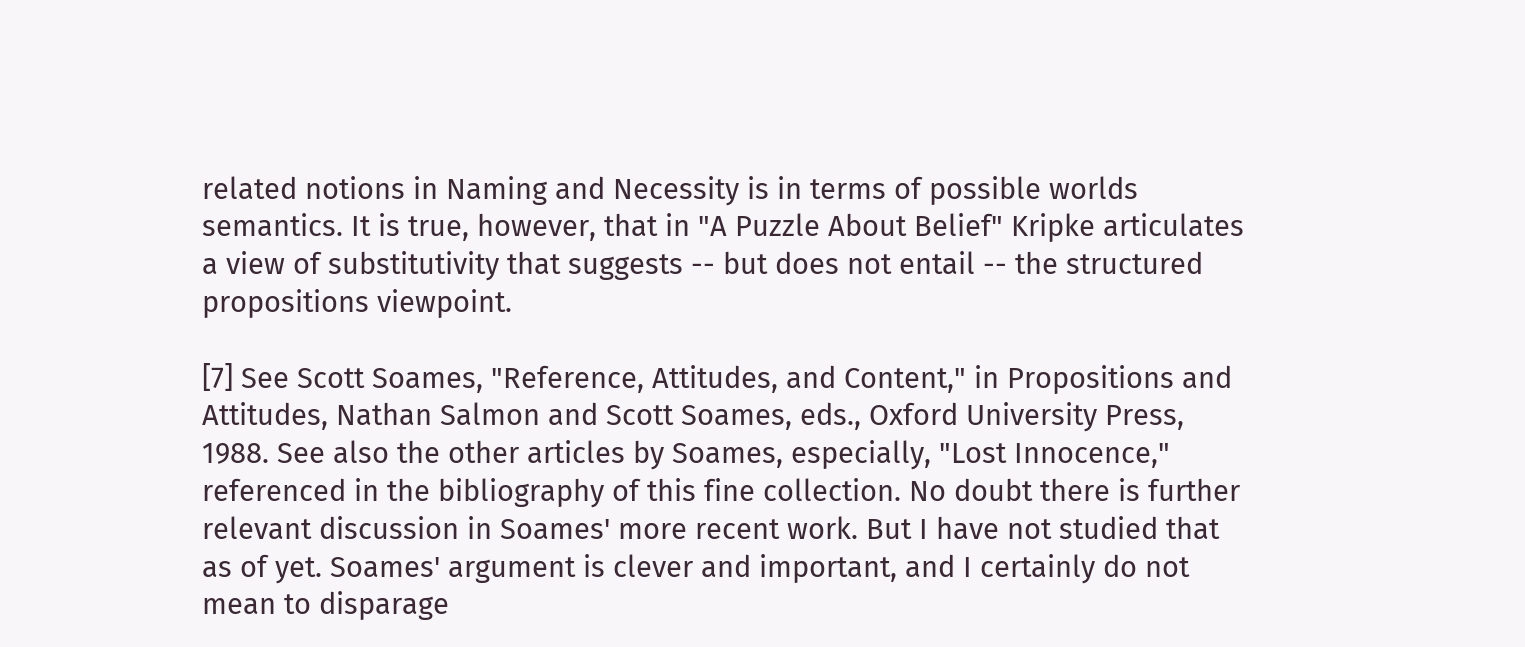related notions in Naming and Necessity is in terms of possible worlds semantics. It is true, however, that in "A Puzzle About Belief" Kripke articulates a view of substitutivity that suggests -- but does not entail -- the structured propositions viewpoint.

[7] See Scott Soames, "Reference, Attitudes, and Content," in Propositions and Attitudes, Nathan Salmon and Scott Soames, eds., Oxford University Press, 1988. See also the other articles by Soames, especially, "Lost Innocence," referenced in the bibliography of this fine collection. No doubt there is further relevant discussion in Soames' more recent work. But I have not studied that as of yet. Soames' argument is clever and important, and I certainly do not mean to disparage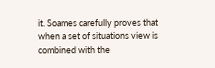it. Soames carefully proves that when a set of situations view is combined with the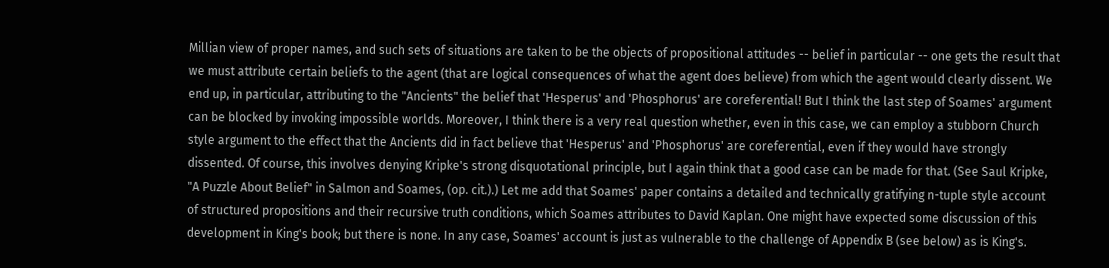Millian view of proper names, and such sets of situations are taken to be the objects of propositional attitudes -- belief in particular -- one gets the result that we must attribute certain beliefs to the agent (that are logical consequences of what the agent does believe) from which the agent would clearly dissent. We end up, in particular, attributing to the "Ancients" the belief that 'Hesperus' and 'Phosphorus' are coreferential! But I think the last step of Soames' argument can be blocked by invoking impossible worlds. Moreover, I think there is a very real question whether, even in this case, we can employ a stubborn Church style argument to the effect that the Ancients did in fact believe that 'Hesperus' and 'Phosphorus' are coreferential, even if they would have strongly dissented. Of course, this involves denying Kripke's strong disquotational principle, but I again think that a good case can be made for that. (See Saul Kripke, "A Puzzle About Belief" in Salmon and Soames, (op. cit.).) Let me add that Soames' paper contains a detailed and technically gratifying n-tuple style account of structured propositions and their recursive truth conditions, which Soames attributes to David Kaplan. One might have expected some discussion of this development in King's book; but there is none. In any case, Soames' account is just as vulnerable to the challenge of Appendix B (see below) as is King's.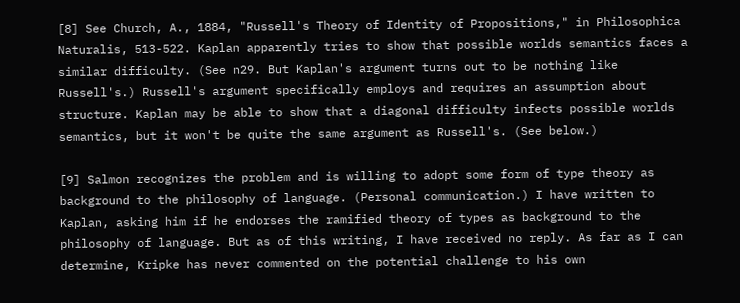[8] See Church, A., 1884, "Russell's Theory of Identity of Propositions," in Philosophica Naturalis, 513-522. Kaplan apparently tries to show that possible worlds semantics faces a similar difficulty. (See n29. But Kaplan's argument turns out to be nothing like Russell's.) Russell's argument specifically employs and requires an assumption about structure. Kaplan may be able to show that a diagonal difficulty infects possible worlds semantics, but it won't be quite the same argument as Russell's. (See below.)

[9] Salmon recognizes the problem and is willing to adopt some form of type theory as background to the philosophy of language. (Personal communication.) I have written to Kaplan, asking him if he endorses the ramified theory of types as background to the philosophy of language. But as of this writing, I have received no reply. As far as I can determine, Kripke has never commented on the potential challenge to his own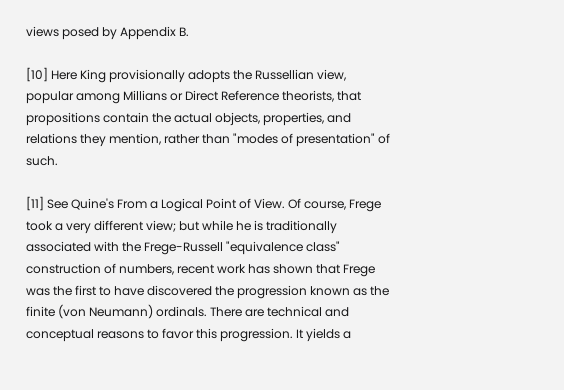views posed by Appendix B.

[10] Here King provisionally adopts the Russellian view, popular among Millians or Direct Reference theorists, that propositions contain the actual objects, properties, and relations they mention, rather than "modes of presentation" of such.

[11] See Quine's From a Logical Point of View. Of course, Frege took a very different view; but while he is traditionally associated with the Frege-Russell "equivalence class" construction of numbers, recent work has shown that Frege was the first to have discovered the progression known as the finite (von Neumann) ordinals. There are technical and conceptual reasons to favor this progression. It yields a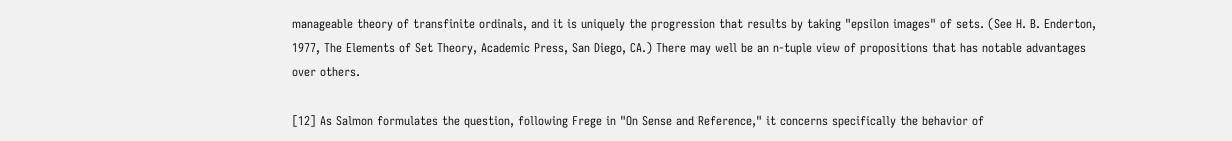manageable theory of transfinite ordinals, and it is uniquely the progression that results by taking "epsilon images" of sets. (See H. B. Enderton, 1977, The Elements of Set Theory, Academic Press, San Diego, CA.) There may well be an n-tuple view of propositions that has notable advantages over others.

[12] As Salmon formulates the question, following Frege in "On Sense and Reference," it concerns specifically the behavior of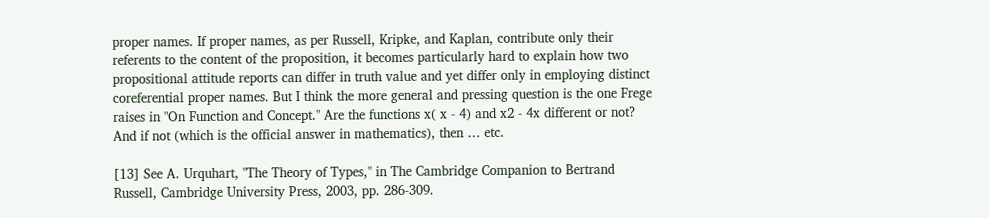proper names. If proper names, as per Russell, Kripke, and Kaplan, contribute only their referents to the content of the proposition, it becomes particularly hard to explain how two propositional attitude reports can differ in truth value and yet differ only in employing distinct coreferential proper names. But I think the more general and pressing question is the one Frege raises in "On Function and Concept." Are the functions x( x - 4) and x2 - 4x different or not? And if not (which is the official answer in mathematics), then … etc.

[13] See A. Urquhart, "The Theory of Types," in The Cambridge Companion to Bertrand Russell, Cambridge University Press, 2003, pp. 286-309.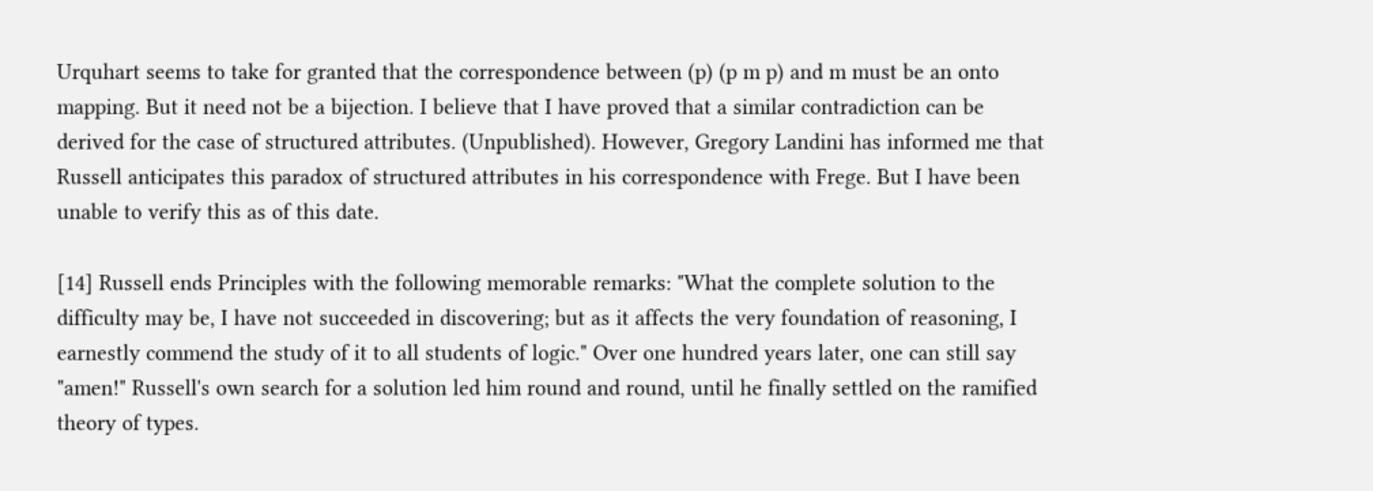Urquhart seems to take for granted that the correspondence between (p) (p m p) and m must be an onto mapping. But it need not be a bijection. I believe that I have proved that a similar contradiction can be derived for the case of structured attributes. (Unpublished). However, Gregory Landini has informed me that Russell anticipates this paradox of structured attributes in his correspondence with Frege. But I have been unable to verify this as of this date.

[14] Russell ends Principles with the following memorable remarks: "What the complete solution to the difficulty may be, I have not succeeded in discovering; but as it affects the very foundation of reasoning, I earnestly commend the study of it to all students of logic." Over one hundred years later, one can still say "amen!" Russell's own search for a solution led him round and round, until he finally settled on the ramified theory of types.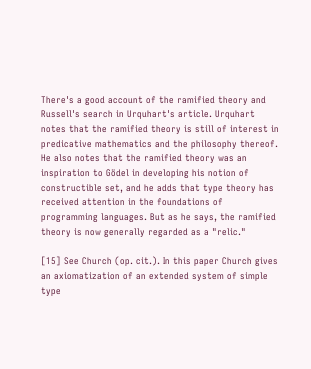There's a good account of the ramified theory and Russell's search in Urquhart's article. Urquhart notes that the ramified theory is still of interest in predicative mathematics and the philosophy thereof. He also notes that the ramified theory was an inspiration to Gödel in developing his notion of constructible set, and he adds that type theory has received attention in the foundations of programming languages. But as he says, the ramified theory is now generally regarded as a "relic."

[15] See Church (op. cit.). In this paper Church gives an axiomatization of an extended system of simple type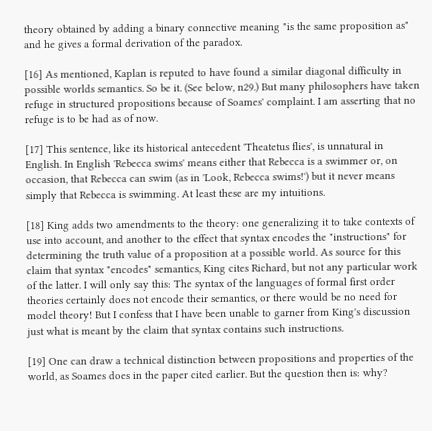theory obtained by adding a binary connective meaning "is the same proposition as" and he gives a formal derivation of the paradox.

[16] As mentioned, Kaplan is reputed to have found a similar diagonal difficulty in possible worlds semantics. So be it. (See below, n29.) But many philosophers have taken refuge in structured propositions because of Soames' complaint. I am asserting that no refuge is to be had as of now.

[17] This sentence, like its historical antecedent 'Theatetus flies', is unnatural in English. In English 'Rebecca swims' means either that Rebecca is a swimmer or, on occasion, that Rebecca can swim (as in 'Look, Rebecca swims!') but it never means simply that Rebecca is swimming. At least these are my intuitions.

[18] King adds two amendments to the theory: one generalizing it to take contexts of use into account, and another to the effect that syntax encodes the "instructions" for determining the truth value of a proposition at a possible world. As source for this claim that syntax "encodes" semantics, King cites Richard, but not any particular work of the latter. I will only say this: The syntax of the languages of formal first order theories certainly does not encode their semantics, or there would be no need for model theory! But I confess that I have been unable to garner from King's discussion just what is meant by the claim that syntax contains such instructions.

[19] One can draw a technical distinction between propositions and properties of the world, as Soames does in the paper cited earlier. But the question then is: why?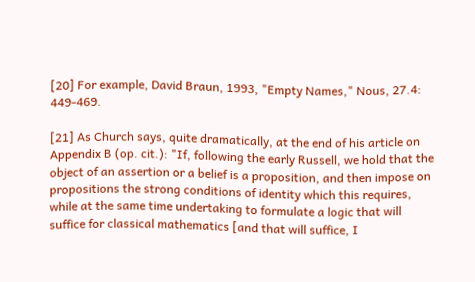[20] For example, David Braun, 1993, "Empty Names," Nous, 27.4: 449-469.

[21] As Church says, quite dramatically, at the end of his article on Appendix B (op. cit.): "If, following the early Russell, we hold that the object of an assertion or a belief is a proposition, and then impose on propositions the strong conditions of identity which this requires, while at the same time undertaking to formulate a logic that will suffice for classical mathematics [and that will suffice, I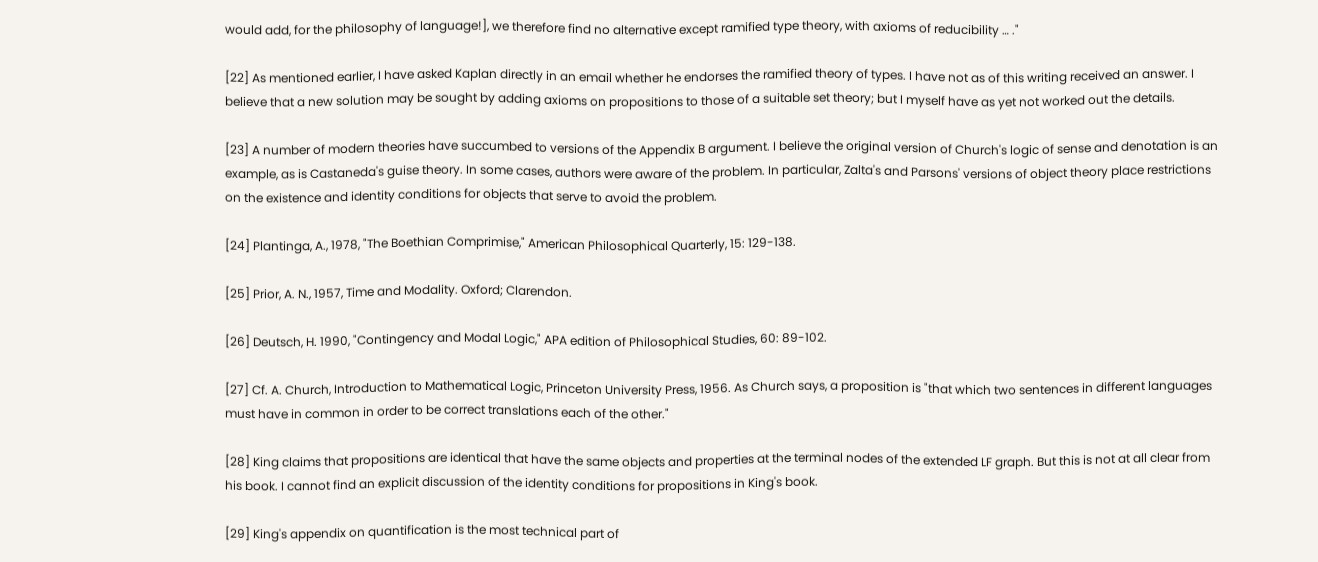would add, for the philosophy of language!], we therefore find no alternative except ramified type theory, with axioms of reducibility … ."

[22] As mentioned earlier, I have asked Kaplan directly in an email whether he endorses the ramified theory of types. I have not as of this writing received an answer. I believe that a new solution may be sought by adding axioms on propositions to those of a suitable set theory; but I myself have as yet not worked out the details.

[23] A number of modern theories have succumbed to versions of the Appendix B argument. I believe the original version of Church's logic of sense and denotation is an example, as is Castaneda's guise theory. In some cases, authors were aware of the problem. In particular, Zalta's and Parsons' versions of object theory place restrictions on the existence and identity conditions for objects that serve to avoid the problem.

[24] Plantinga, A., 1978, "The Boethian Comprimise," American Philosophical Quarterly, 15: 129-138.

[25] Prior, A. N., 1957, Time and Modality. Oxford; Clarendon.

[26] Deutsch, H. 1990, "Contingency and Modal Logic," APA edition of Philosophical Studies, 60: 89-102.

[27] Cf. A. Church, Introduction to Mathematical Logic, Princeton University Press, 1956. As Church says, a proposition is "that which two sentences in different languages must have in common in order to be correct translations each of the other."

[28] King claims that propositions are identical that have the same objects and properties at the terminal nodes of the extended LF graph. But this is not at all clear from his book. I cannot find an explicit discussion of the identity conditions for propositions in King's book.

[29] King's appendix on quantification is the most technical part of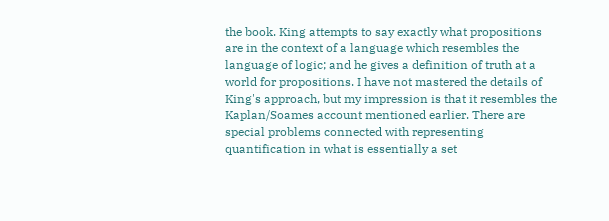the book. King attempts to say exactly what propositions are in the context of a language which resembles the language of logic; and he gives a definition of truth at a world for propositions. I have not mastered the details of King's approach, but my impression is that it resembles the Kaplan/Soames account mentioned earlier. There are special problems connected with representing quantification in what is essentially a set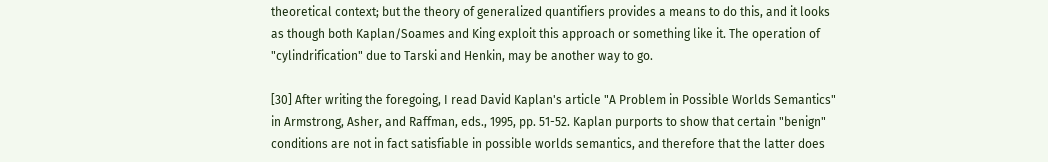theoretical context; but the theory of generalized quantifiers provides a means to do this, and it looks as though both Kaplan/Soames and King exploit this approach or something like it. The operation of "cylindrification" due to Tarski and Henkin, may be another way to go.

[30] After writing the foregoing, I read David Kaplan's article "A Problem in Possible Worlds Semantics" in Armstrong, Asher, and Raffman, eds., 1995, pp. 51-52. Kaplan purports to show that certain "benign" conditions are not in fact satisfiable in possible worlds semantics, and therefore that the latter does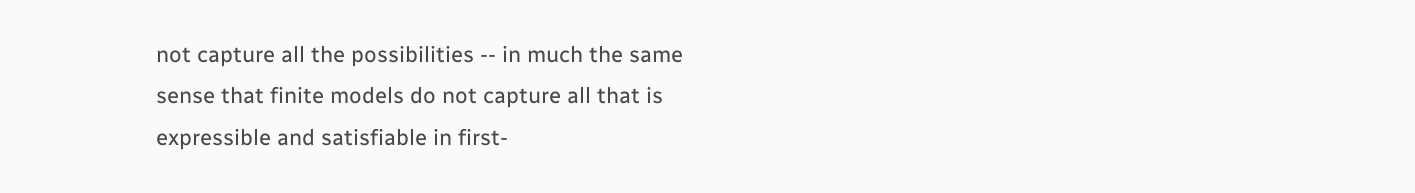not capture all the possibilities -- in much the same sense that finite models do not capture all that is expressible and satisfiable in first-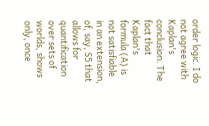order logic. I do not agree with Kaplan's conclusion. The fact that Kaplan's formula (A) is not satisfiable in an extension, of, say, S5 that allows for quantification over sets of worlds, shows only, once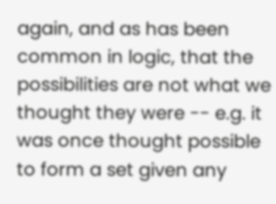again, and as has been common in logic, that the possibilities are not what we thought they were -- e.g. it was once thought possible to form a set given any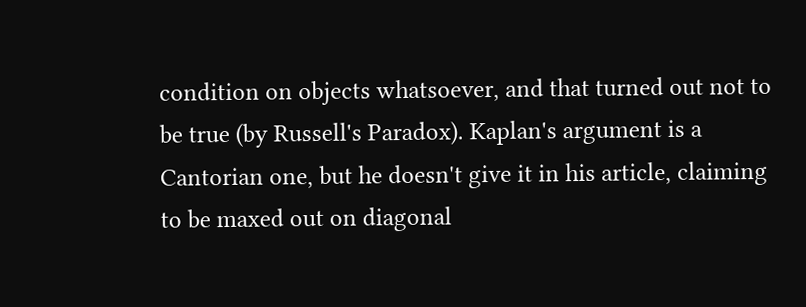condition on objects whatsoever, and that turned out not to be true (by Russell's Paradox). Kaplan's argument is a Cantorian one, but he doesn't give it in his article, claiming to be maxed out on diagonal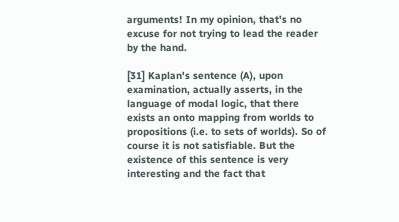arguments! In my opinion, that's no excuse for not trying to lead the reader by the hand.

[31] Kaplan's sentence (A), upon examination, actually asserts, in the language of modal logic, that there exists an onto mapping from worlds to propositions (i.e. to sets of worlds). So of course it is not satisfiable. But the existence of this sentence is very interesting and the fact that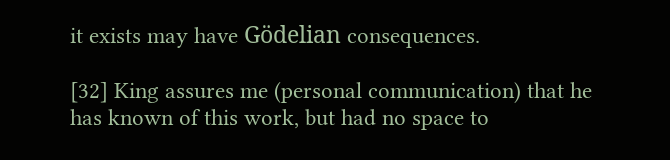it exists may have Gödelian consequences.

[32] King assures me (personal communication) that he has known of this work, but had no space to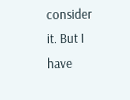consider it. But I have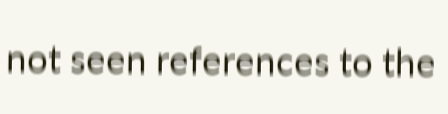not seen references to the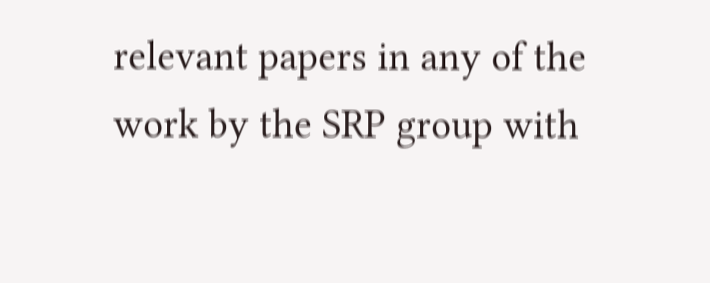relevant papers in any of the work by the SRP group with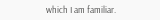which I am familiar.